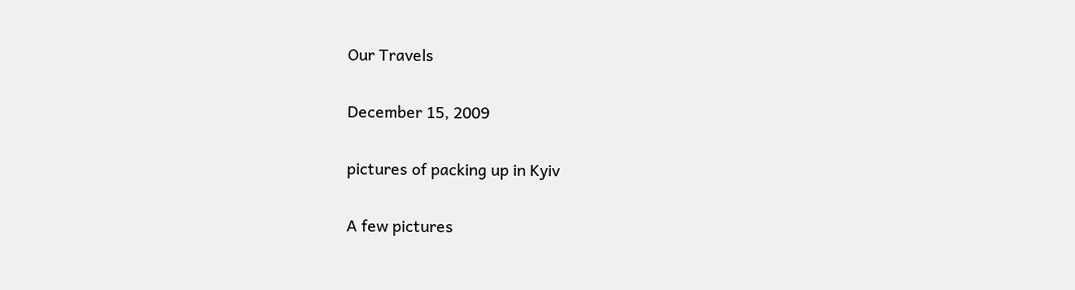Our Travels

December 15, 2009

pictures of packing up in Kyiv

A few pictures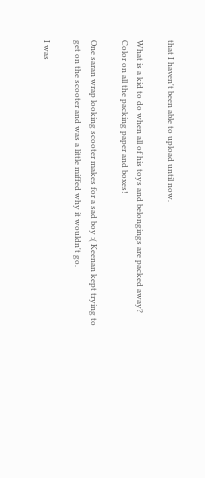that I haven't been able to upload until now.

What is a kid to do when all of his toys and belongings are packed away? Color on all the packing paper and boxes!

One saran wrap looking scooter makes for a sad boy :( Keenan kept trying to get on the scooter and was a little miffed why it wouldn't go.

I was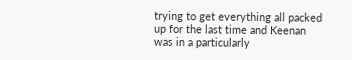trying to get everything all packed up for the last time and Keenan was in a particularly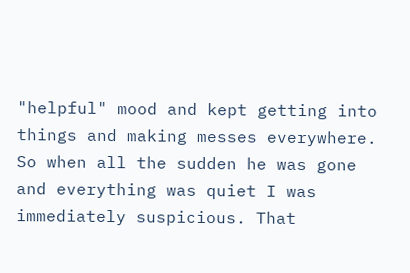"helpful" mood and kept getting into things and making messes everywhere. So when all the sudden he was gone and everything was quiet I was immediately suspicious. That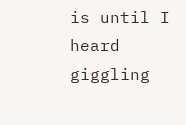is until I heard giggling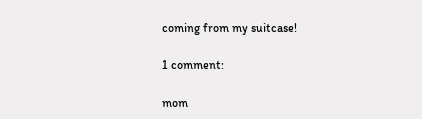coming from my suitcase!

1 comment:

mom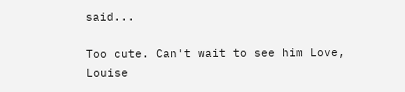said...

Too cute. Can't wait to see him Love, Louise